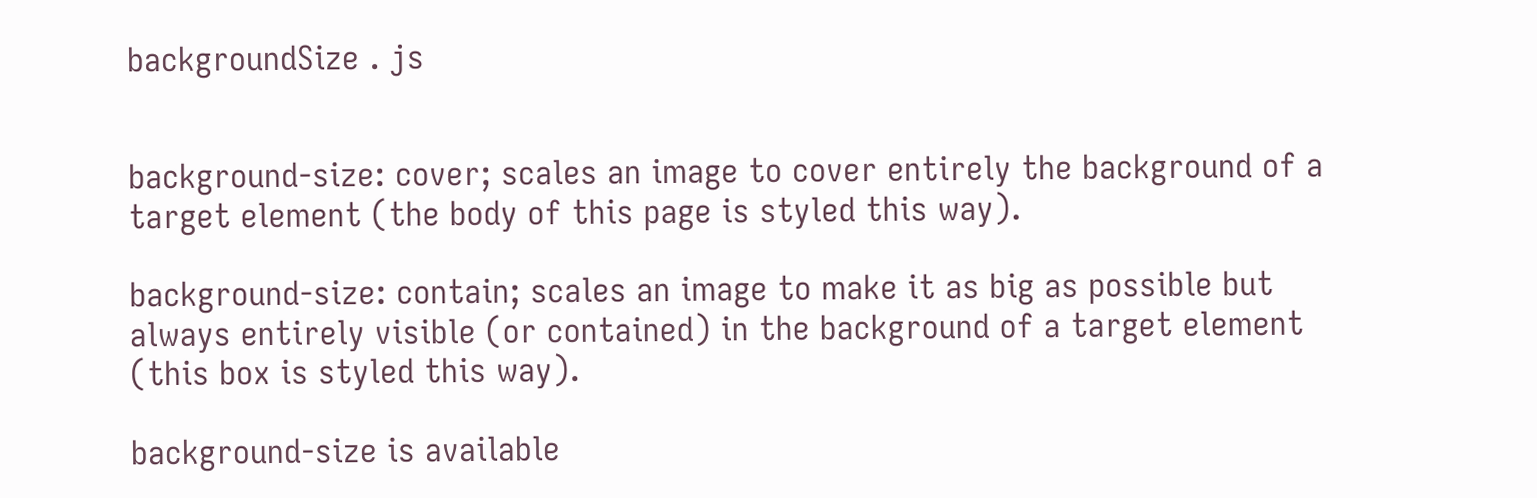backgroundSize . js


background-size: cover; scales an image to cover entirely the background of a target element (the body of this page is styled this way).

background-size: contain; scales an image to make it as big as possible but always entirely visible (or contained) in the background of a target element (this box is styled this way).

background-size is available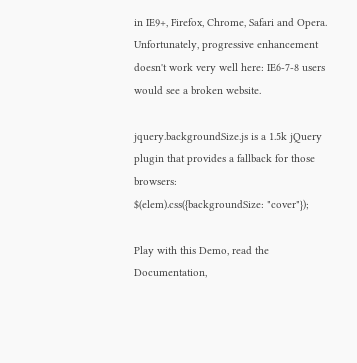in IE9+, Firefox, Chrome, Safari and Opera. Unfortunately, progressive enhancement doesn't work very well here: IE6-7-8 users would see a broken website.

jquery.backgroundSize.js is a 1.5k jQuery plugin that provides a fallback for those browsers:
$(elem).css({backgroundSize: "cover"});

Play with this Demo, read the Documentation,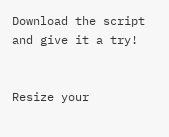Download the script and give it a try!


Resize your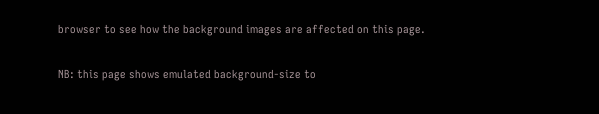browser to see how the background images are affected on this page.

NB: this page shows emulated background-size to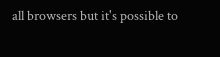all browsers but it's possible to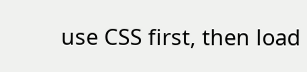use CSS first, then load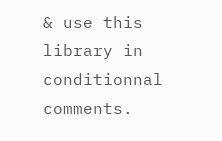& use this library in conditionnal comments.